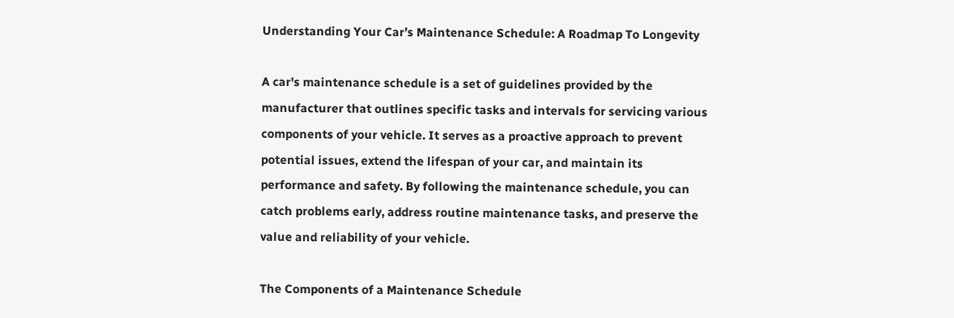Understanding Your Car’s Maintenance Schedule: A Roadmap To Longevity

A car's maintenance schedule is a set of guidelines provided by the manufacturer that outlines specific tasks and intervals for servicing various components of your vehicle. It serves as a proactive approach to prevent potential issues, extend the lifespan of your car, and maintain its performance and safety. By following the maintenance schedule, you can catch problems early, address routine maintenance tasks, and preserve the value and reliability of your vehicle.

The Components of a Maintenance Schedule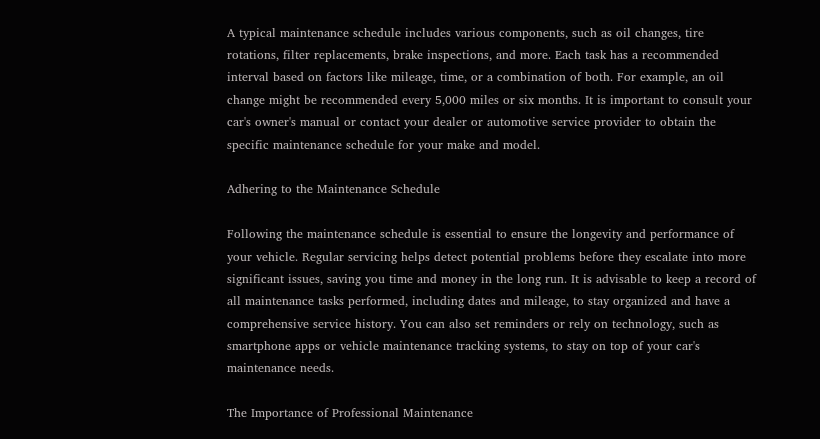A typical maintenance schedule includes various components, such as oil changes, tire rotations, filter replacements, brake inspections, and more. Each task has a recommended interval based on factors like mileage, time, or a combination of both. For example, an oil change might be recommended every 5,000 miles or six months. It is important to consult your car's owner's manual or contact your dealer or automotive service provider to obtain the specific maintenance schedule for your make and model.

Adhering to the Maintenance Schedule

Following the maintenance schedule is essential to ensure the longevity and performance of your vehicle. Regular servicing helps detect potential problems before they escalate into more significant issues, saving you time and money in the long run. It is advisable to keep a record of all maintenance tasks performed, including dates and mileage, to stay organized and have a comprehensive service history. You can also set reminders or rely on technology, such as smartphone apps or vehicle maintenance tracking systems, to stay on top of your car's maintenance needs.

The Importance of Professional Maintenance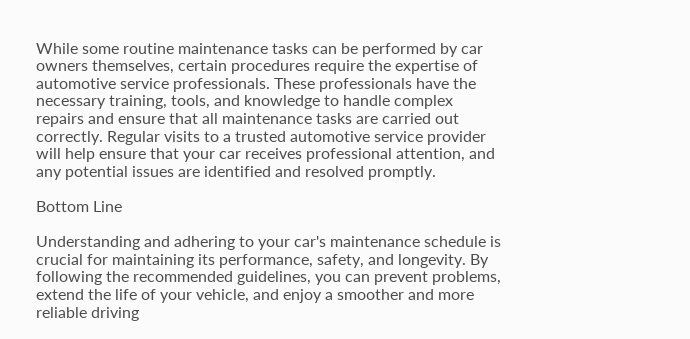While some routine maintenance tasks can be performed by car owners themselves, certain procedures require the expertise of automotive service professionals. These professionals have the necessary training, tools, and knowledge to handle complex repairs and ensure that all maintenance tasks are carried out correctly. Regular visits to a trusted automotive service provider will help ensure that your car receives professional attention, and any potential issues are identified and resolved promptly.

Bottom Line

Understanding and adhering to your car's maintenance schedule is crucial for maintaining its performance, safety, and longevity. By following the recommended guidelines, you can prevent problems, extend the life of your vehicle, and enjoy a smoother and more reliable driving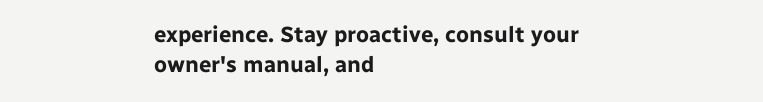experience. Stay proactive, consult your owner's manual, and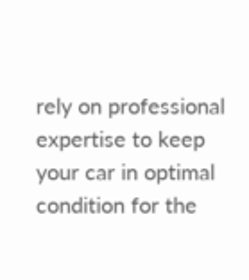rely on professional expertise to keep your car in optimal condition for the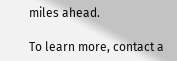miles ahead.

To learn more, contact a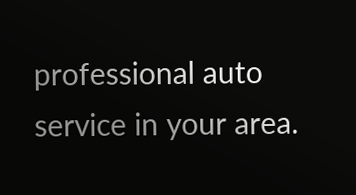professional auto service in your area.